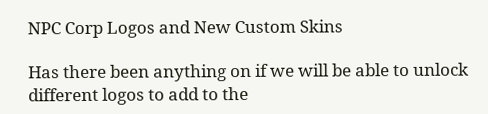NPC Corp Logos and New Custom Skins

Has there been anything on if we will be able to unlock different logos to add to the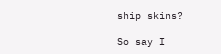ship skins?

So say I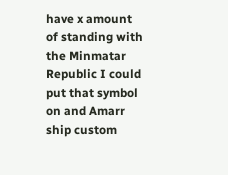have x amount of standing with the Minmatar Republic I could put that symbol on and Amarr ship custom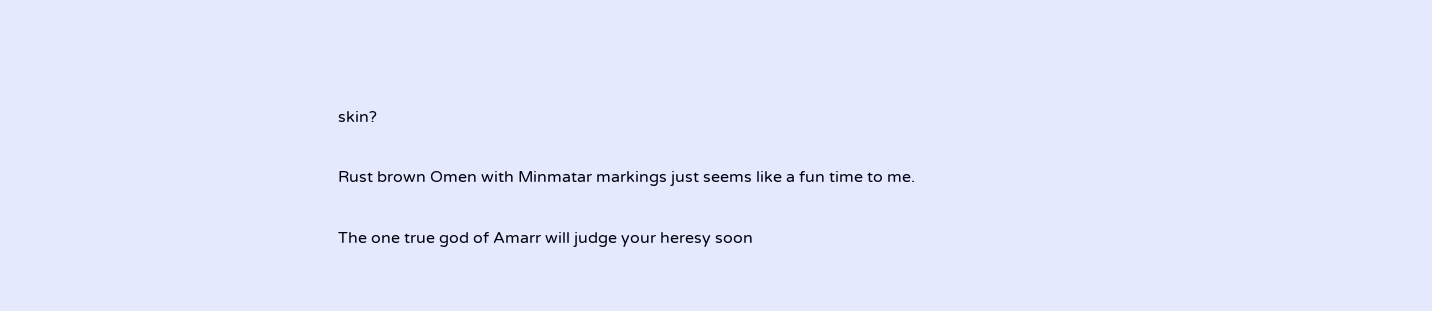skin?

Rust brown Omen with Minmatar markings just seems like a fun time to me.

The one true god of Amarr will judge your heresy soon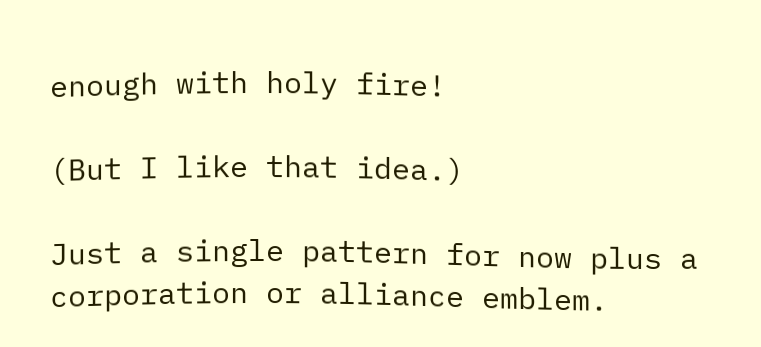enough with holy fire!

(But I like that idea.)

Just a single pattern for now plus a corporation or alliance emblem.